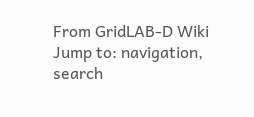From GridLAB-D Wiki
Jump to: navigation, search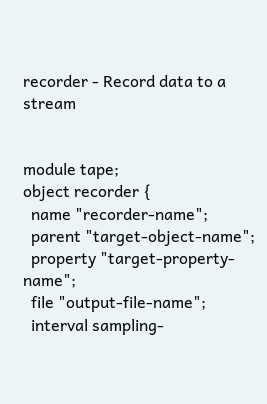recorder - Record data to a stream


module tape;
object recorder {
  name "recorder-name";
  parent "target-object-name";
  property "target-property-name";
  file "output-file-name";
  interval sampling-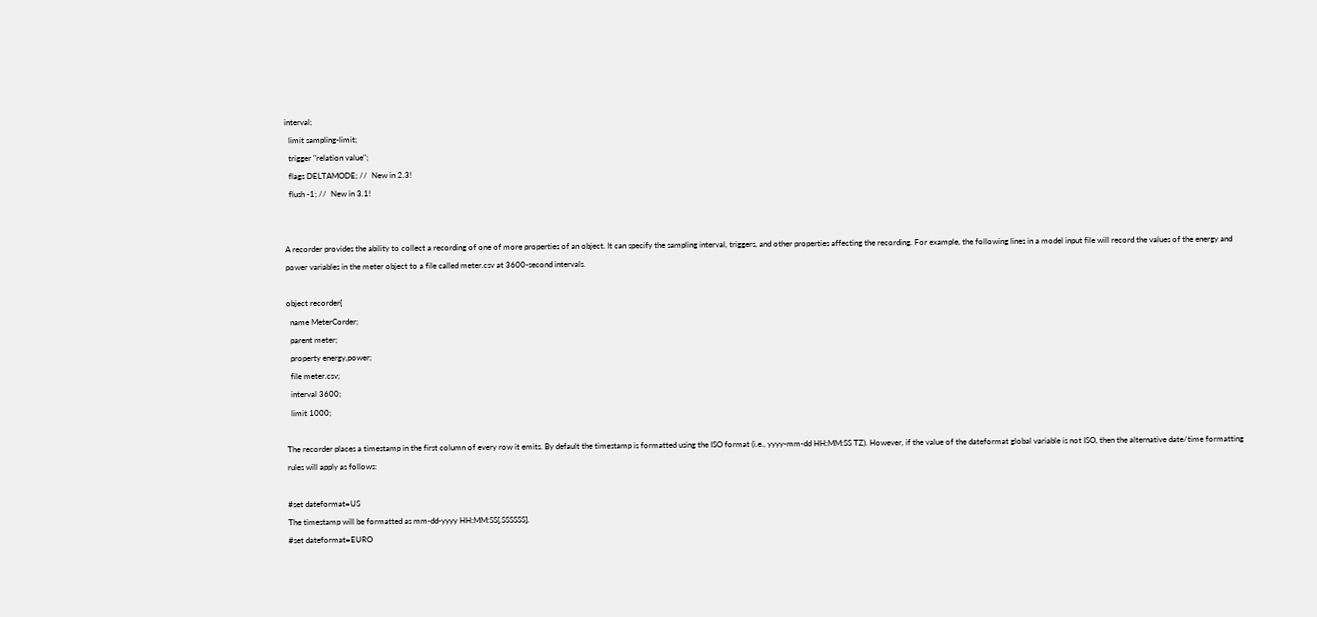interval;
  limit sampling-limit;
  trigger "relation value";
  flags DELTAMODE; //  New in 2.3!
  flush -1; //  New in 3.1!


A recorder provides the ability to collect a recording of one of more properties of an object. It can specify the sampling interval, triggers, and other properties affecting the recording. For example, the following lines in a model input file will record the values of the energy and power variables in the meter object to a file called meter.csv at 3600-second intervals.

object recorder{
  name MeterCorder;
  parent meter;
  property energy,power;
  file meter.csv;
  interval 3600;
  limit 1000;

The recorder places a timestamp in the first column of every row it emits. By default the timestamp is formatted using the ISO format (i.e., yyyy-mm-dd HH:MM:SS TZ). However, if the value of the dateformat global variable is not ISO, then the alternative date/time formatting rules will apply as follows:

#set dateformat=US
The timestamp will be formatted as mm-dd-yyyy HH:MM:SS[.SSSSSS].
#set dateformat=EURO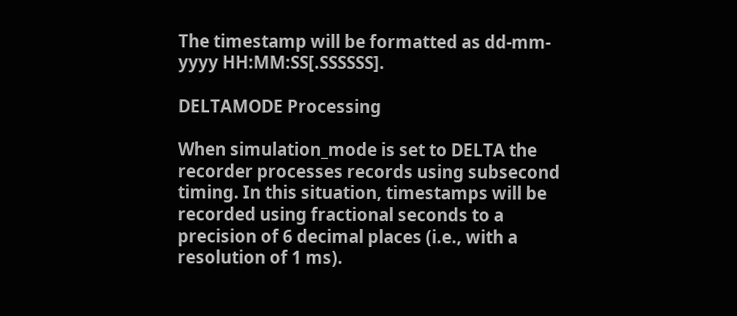The timestamp will be formatted as dd-mm-yyyy HH:MM:SS[.SSSSSS].

DELTAMODE Processing

When simulation_mode is set to DELTA the recorder processes records using subsecond timing. In this situation, timestamps will be recorded using fractional seconds to a precision of 6 decimal places (i.e., with a resolution of 1 ms).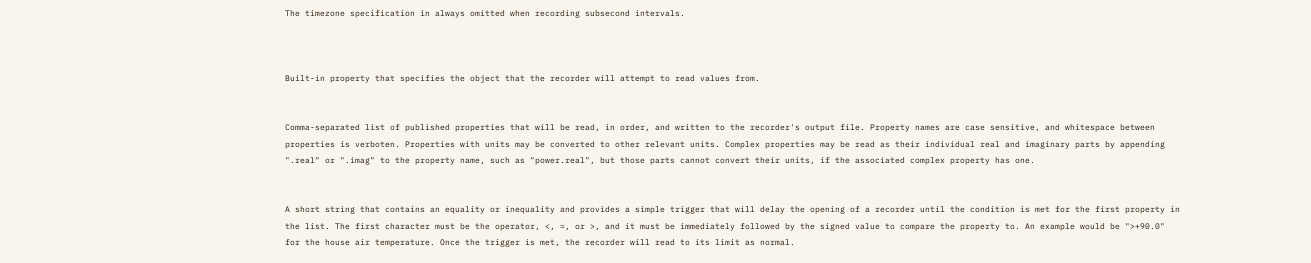The timezone specification in always omitted when recording subsecond intervals.



Built-in property that specifies the object that the recorder will attempt to read values from.


Comma-separated list of published properties that will be read, in order, and written to the recorder's output file. Property names are case sensitive, and whitespace between properties is verboten. Properties with units may be converted to other relevant units. Complex properties may be read as their individual real and imaginary parts by appending ".real" or ".imag" to the property name, such as "power.real", but those parts cannot convert their units, if the associated complex property has one.


A short string that contains an equality or inequality and provides a simple trigger that will delay the opening of a recorder until the condition is met for the first property in the list. The first character must be the operator, <, =, or >, and it must be immediately followed by the signed value to compare the property to. An example would be ">+90.0" for the house air temperature. Once the trigger is met, the recorder will read to its limit as normal.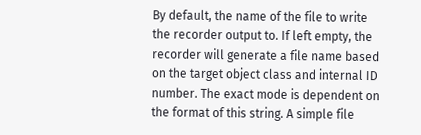By default, the name of the file to write the recorder output to. If left empty, the recorder will generate a file name based on the target object class and internal ID number. The exact mode is dependent on the format of this string. A simple file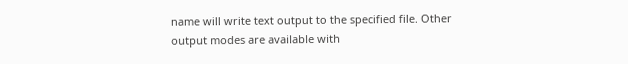name will write text output to the specified file. Other output modes are available with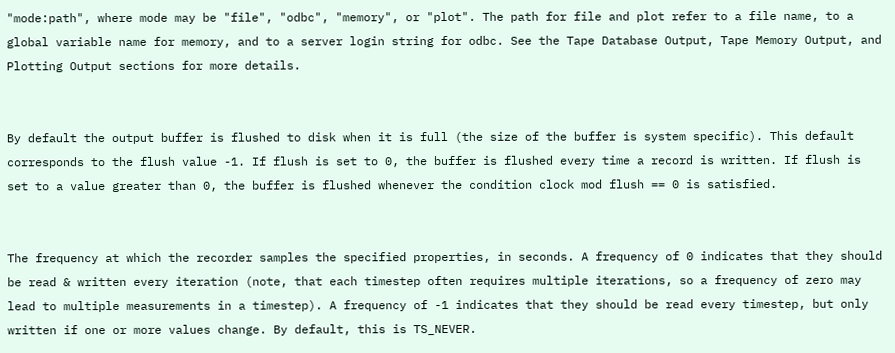"mode:path", where mode may be "file", "odbc", "memory", or "plot". The path for file and plot refer to a file name, to a global variable name for memory, and to a server login string for odbc. See the Tape Database Output, Tape Memory Output, and Plotting Output sections for more details.


By default the output buffer is flushed to disk when it is full (the size of the buffer is system specific). This default corresponds to the flush value -1. If flush is set to 0, the buffer is flushed every time a record is written. If flush is set to a value greater than 0, the buffer is flushed whenever the condition clock mod flush == 0 is satisfied.


The frequency at which the recorder samples the specified properties, in seconds. A frequency of 0 indicates that they should be read & written every iteration (note, that each timestep often requires multiple iterations, so a frequency of zero may lead to multiple measurements in a timestep). A frequency of -1 indicates that they should be read every timestep, but only written if one or more values change. By default, this is TS_NEVER.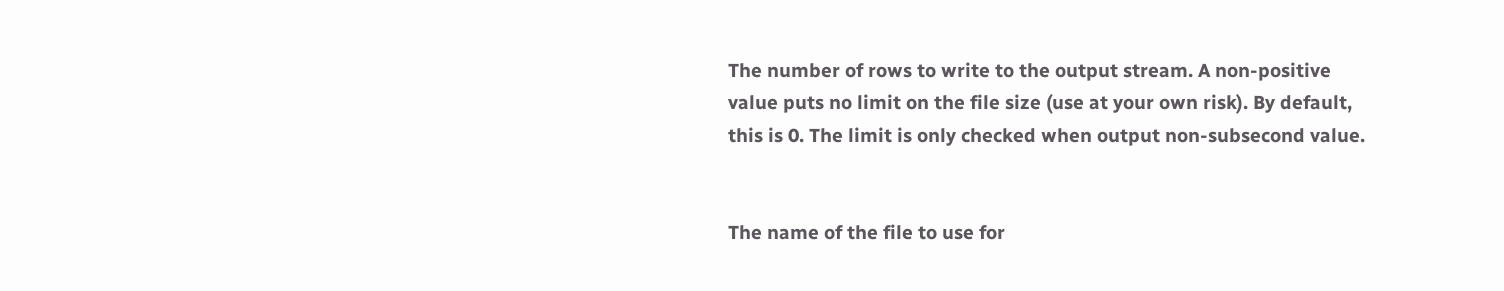The number of rows to write to the output stream. A non-positive value puts no limit on the file size (use at your own risk). By default, this is 0. The limit is only checked when output non-subsecond value.


The name of the file to use for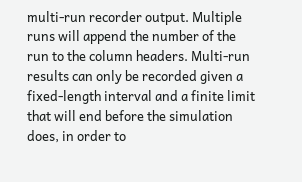multi-run recorder output. Multiple runs will append the number of the run to the column headers. Multi-run results can only be recorded given a fixed-length interval and a finite limit that will end before the simulation does, in order to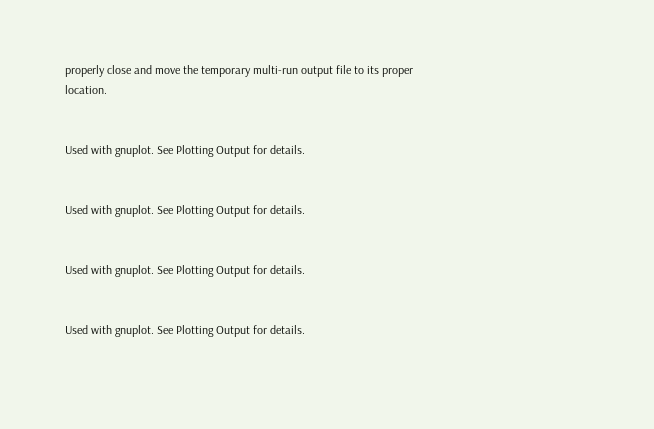properly close and move the temporary multi-run output file to its proper location.


Used with gnuplot. See Plotting Output for details.


Used with gnuplot. See Plotting Output for details.


Used with gnuplot. See Plotting Output for details.


Used with gnuplot. See Plotting Output for details.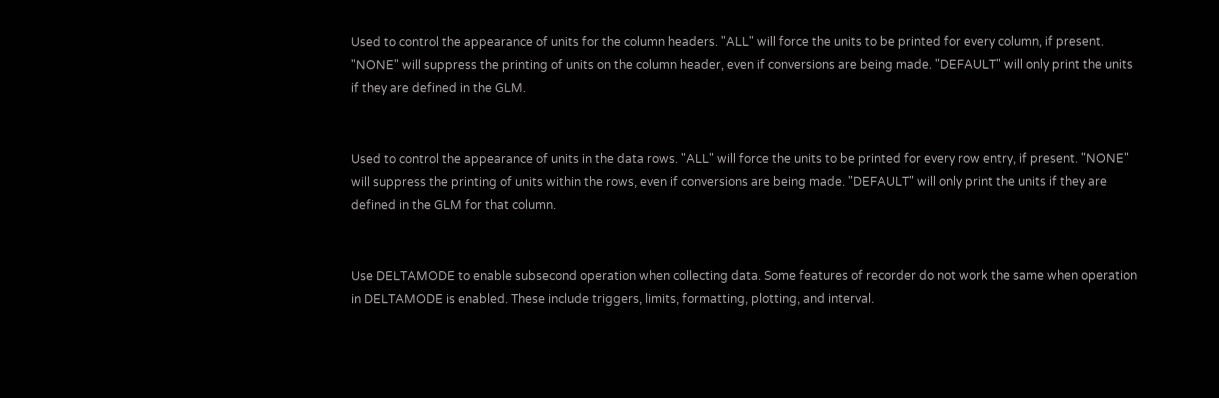Used to control the appearance of units for the column headers. "ALL" will force the units to be printed for every column, if present. "NONE" will suppress the printing of units on the column header, even if conversions are being made. "DEFAULT" will only print the units if they are defined in the GLM.


Used to control the appearance of units in the data rows. "ALL" will force the units to be printed for every row entry, if present. "NONE" will suppress the printing of units within the rows, even if conversions are being made. "DEFAULT" will only print the units if they are defined in the GLM for that column.


Use DELTAMODE to enable subsecond operation when collecting data. Some features of recorder do not work the same when operation in DELTAMODE is enabled. These include triggers, limits, formatting, plotting, and interval.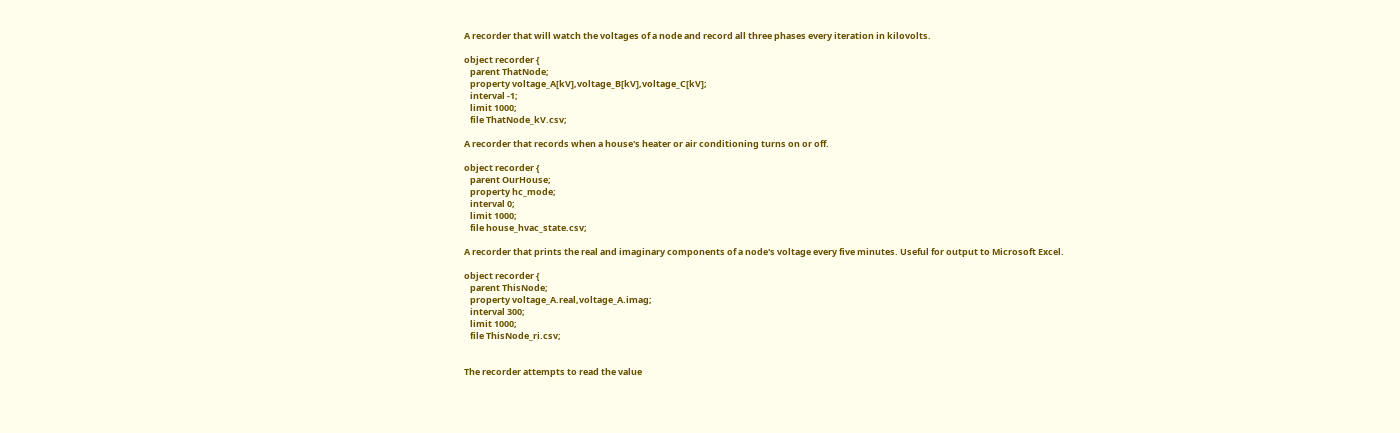A recorder that will watch the voltages of a node and record all three phases every iteration in kilovolts.

object recorder {
   parent ThatNode;
   property voltage_A[kV],voltage_B[kV],voltage_C[kV];
   interval -1;
   limit 1000;
   file ThatNode_kV.csv;

A recorder that records when a house's heater or air conditioning turns on or off.

object recorder {
   parent OurHouse;
   property hc_mode;
   interval 0;
   limit 1000;
   file house_hvac_state.csv;

A recorder that prints the real and imaginary components of a node's voltage every five minutes. Useful for output to Microsoft Excel.

object recorder {
   parent ThisNode;
   property voltage_A.real,voltage_A.imag;
   interval 300;
   limit 1000;
   file ThisNode_ri.csv;


The recorder attempts to read the value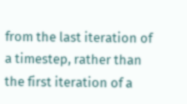from the last iteration of a timestep, rather than the first iteration of a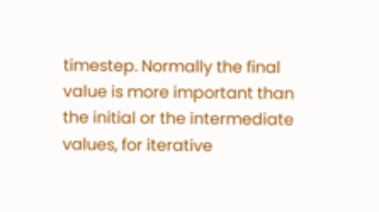timestep. Normally the final value is more important than the initial or the intermediate values, for iterative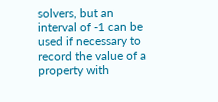solvers, but an interval of -1 can be used if necessary to record the value of a property with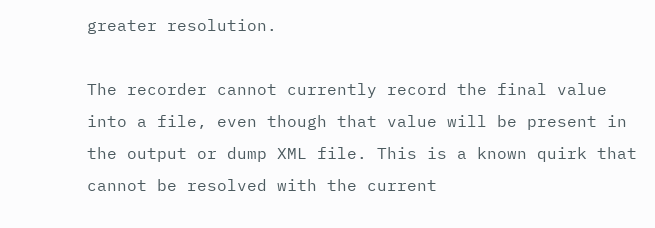greater resolution.

The recorder cannot currently record the final value into a file, even though that value will be present in the output or dump XML file. This is a known quirk that cannot be resolved with the current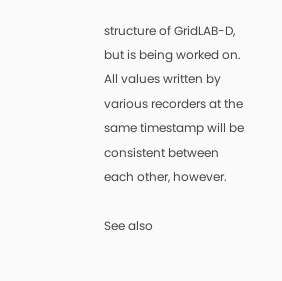structure of GridLAB-D, but is being worked on. All values written by various recorders at the same timestamp will be consistent between each other, however.

See also